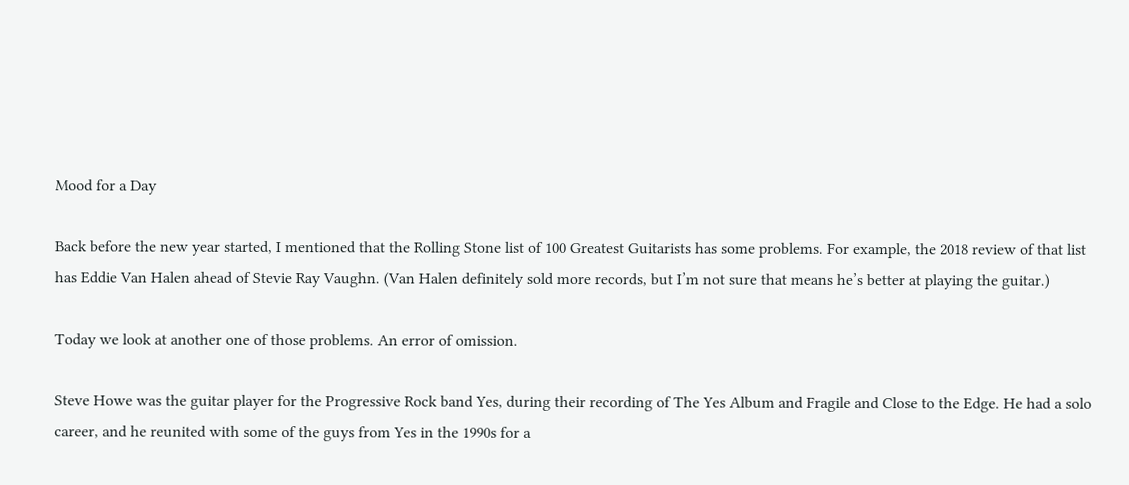Mood for a Day

Back before the new year started, I mentioned that the Rolling Stone list of 100 Greatest Guitarists has some problems. For example, the 2018 review of that list has Eddie Van Halen ahead of Stevie Ray Vaughn. (Van Halen definitely sold more records, but I’m not sure that means he’s better at playing the guitar.)

Today we look at another one of those problems. An error of omission.

Steve Howe was the guitar player for the Progressive Rock band Yes, during their recording of The Yes Album and Fragile and Close to the Edge. He had a solo career, and he reunited with some of the guys from Yes in the 1990s for a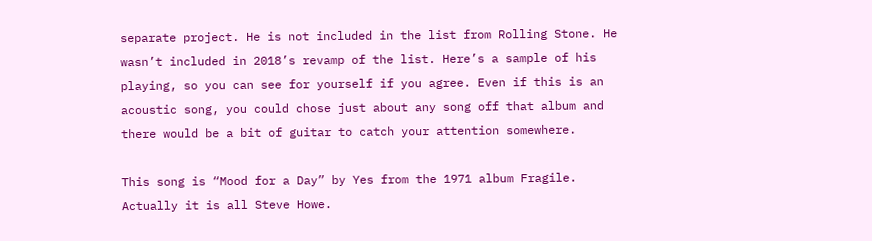separate project. He is not included in the list from Rolling Stone. He wasn’t included in 2018’s revamp of the list. Here’s a sample of his playing, so you can see for yourself if you agree. Even if this is an acoustic song, you could chose just about any song off that album and there would be a bit of guitar to catch your attention somewhere.

This song is “Mood for a Day” by Yes from the 1971 album Fragile. Actually it is all Steve Howe.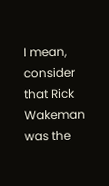I mean, consider that Rick Wakeman was the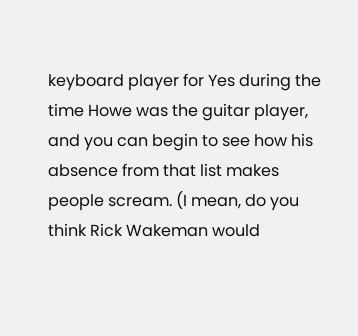keyboard player for Yes during the time Howe was the guitar player, and you can begin to see how his absence from that list makes people scream. (I mean, do you think Rick Wakeman would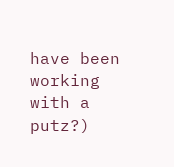have been working with a putz?)